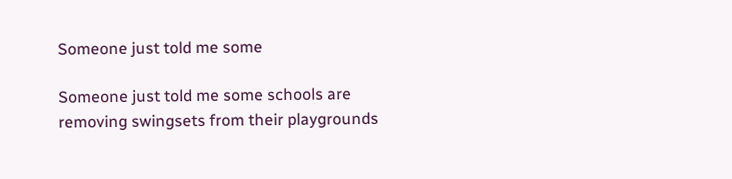Someone just told me some

Someone just told me some schools are removing swingsets from their playgrounds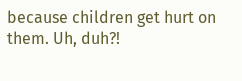because children get hurt on them. Uh, duh?!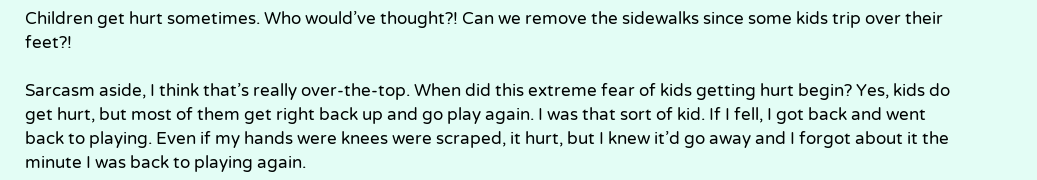Children get hurt sometimes. Who would’ve thought?! Can we remove the sidewalks since some kids trip over their feet?!

Sarcasm aside, I think that’s really over-the-top. When did this extreme fear of kids getting hurt begin? Yes, kids do get hurt, but most of them get right back up and go play again. I was that sort of kid. If I fell, I got back and went back to playing. Even if my hands were knees were scraped, it hurt, but I knew it’d go away and I forgot about it the minute I was back to playing again.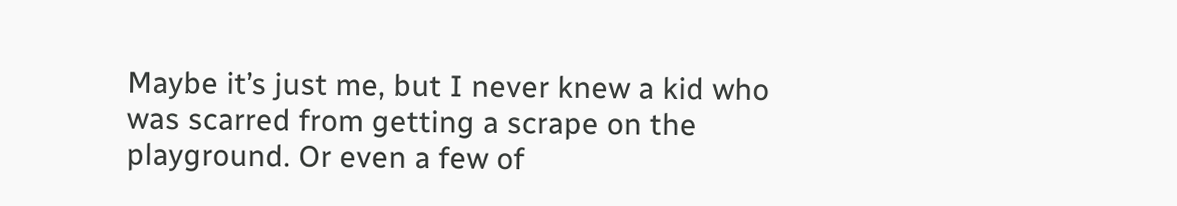Maybe it’s just me, but I never knew a kid who was scarred from getting a scrape on the playground. Or even a few of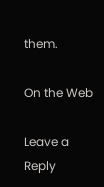them.

On the Web

Leave a Reply